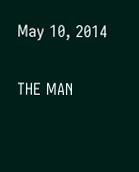May 10, 2014

THE MAN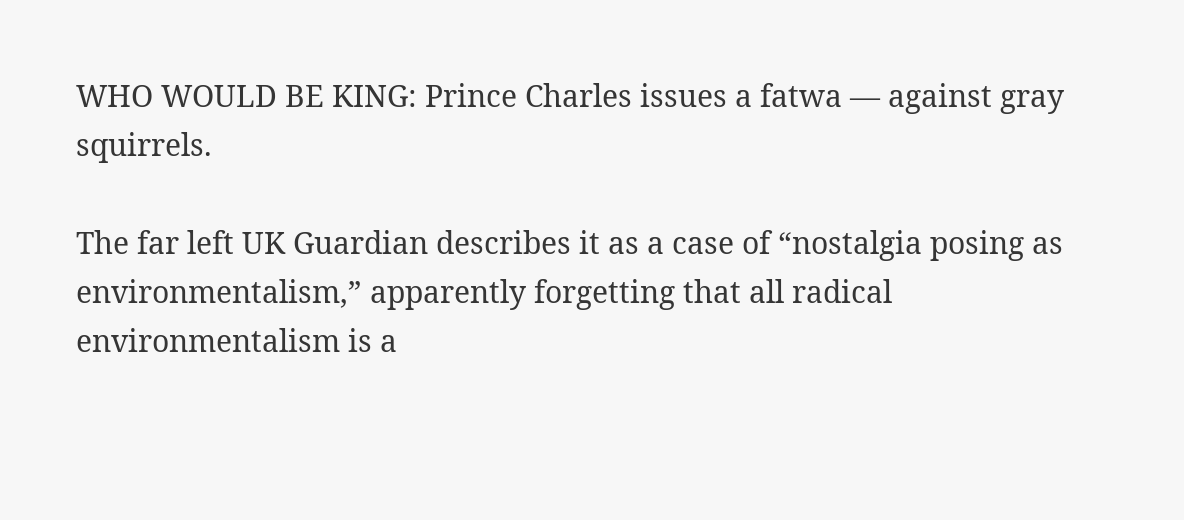WHO WOULD BE KING: Prince Charles issues a fatwa — against gray squirrels.

The far left UK Guardian describes it as a case of “nostalgia posing as environmentalism,” apparently forgetting that all radical environmentalism is a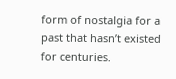form of nostalgia for a past that hasn’t existed for centuries.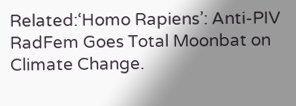Related:‘Homo Rapiens’: Anti-PIV RadFem Goes Total Moonbat on Climate Change.